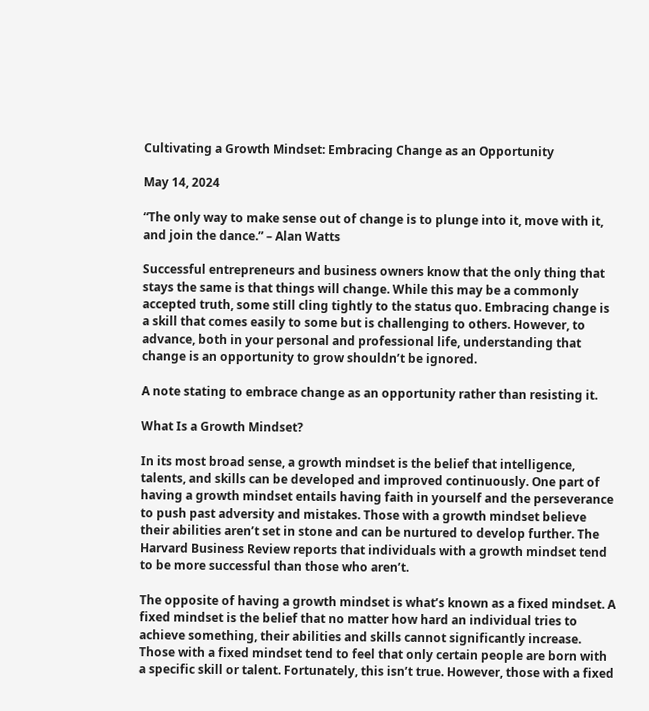Cultivating a Growth Mindset: Embracing Change as an Opportunity

May 14, 2024

“The only way to make sense out of change is to plunge into it, move with it, and join the dance.” – Alan Watts

Successful entrepreneurs and business owners know that the only thing that stays the same is that things will change. While this may be a commonly accepted truth, some still cling tightly to the status quo. Embracing change is a skill that comes easily to some but is challenging to others. However, to advance, both in your personal and professional life, understanding that change is an opportunity to grow shouldn’t be ignored.

A note stating to embrace change as an opportunity rather than resisting it.

What Is a Growth Mindset?

In its most broad sense, a growth mindset is the belief that intelligence, talents, and skills can be developed and improved continuously. One part of having a growth mindset entails having faith in yourself and the perseverance to push past adversity and mistakes. Those with a growth mindset believe their abilities aren’t set in stone and can be nurtured to develop further. The Harvard Business Review reports that individuals with a growth mindset tend to be more successful than those who aren’t.

The opposite of having a growth mindset is what’s known as a fixed mindset. A fixed mindset is the belief that no matter how hard an individual tries to achieve something, their abilities and skills cannot significantly increase. Those with a fixed mindset tend to feel that only certain people are born with a specific skill or talent. Fortunately, this isn’t true. However, those with a fixed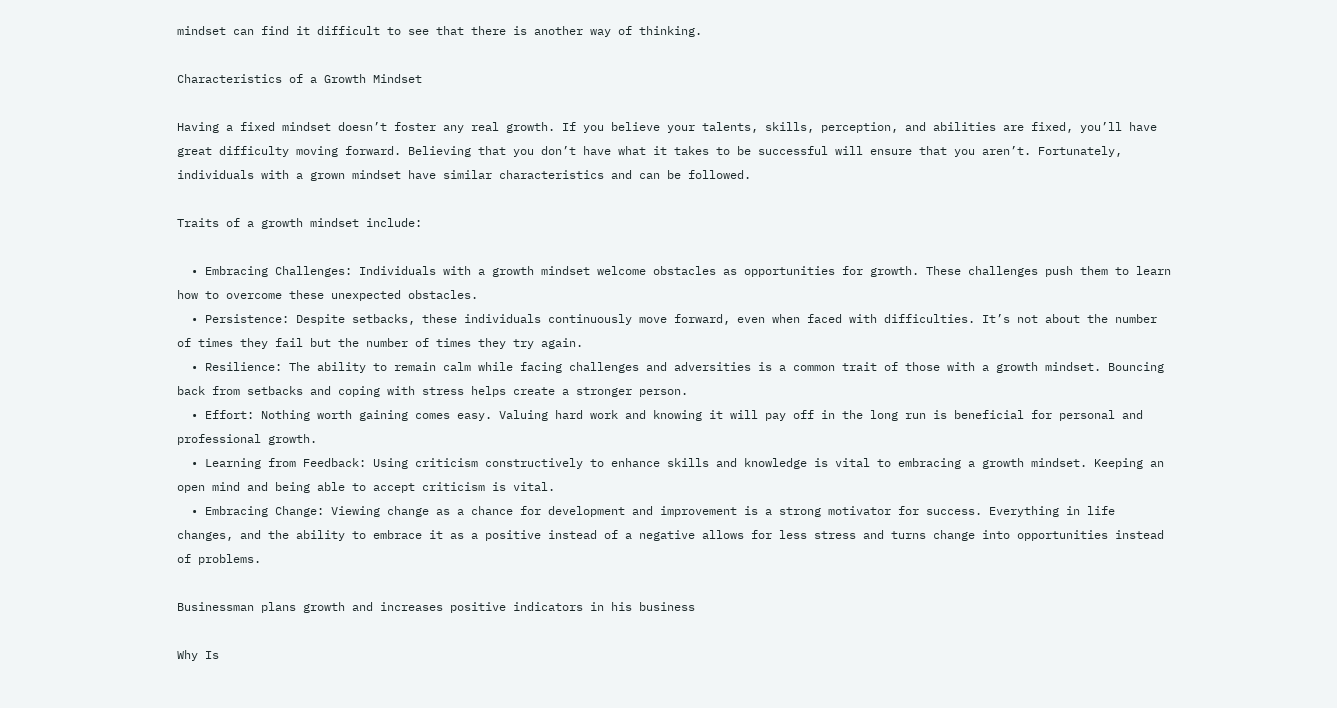mindset can find it difficult to see that there is another way of thinking.

Characteristics of a Growth Mindset

Having a fixed mindset doesn’t foster any real growth. If you believe your talents, skills, perception, and abilities are fixed, you’ll have great difficulty moving forward. Believing that you don’t have what it takes to be successful will ensure that you aren’t. Fortunately, individuals with a grown mindset have similar characteristics and can be followed.

Traits of a growth mindset include:

  • Embracing Challenges: Individuals with a growth mindset welcome obstacles as opportunities for growth. These challenges push them to learn how to overcome these unexpected obstacles.
  • Persistence: Despite setbacks, these individuals continuously move forward, even when faced with difficulties. It’s not about the number of times they fail but the number of times they try again.
  • Resilience: The ability to remain calm while facing challenges and adversities is a common trait of those with a growth mindset. Bouncing back from setbacks and coping with stress helps create a stronger person.
  • Effort: Nothing worth gaining comes easy. Valuing hard work and knowing it will pay off in the long run is beneficial for personal and professional growth.
  • Learning from Feedback: Using criticism constructively to enhance skills and knowledge is vital to embracing a growth mindset. Keeping an open mind and being able to accept criticism is vital.
  • Embracing Change: Viewing change as a chance for development and improvement is a strong motivator for success. Everything in life changes, and the ability to embrace it as a positive instead of a negative allows for less stress and turns change into opportunities instead of problems.

Businessman plans growth and increases positive indicators in his business

Why Is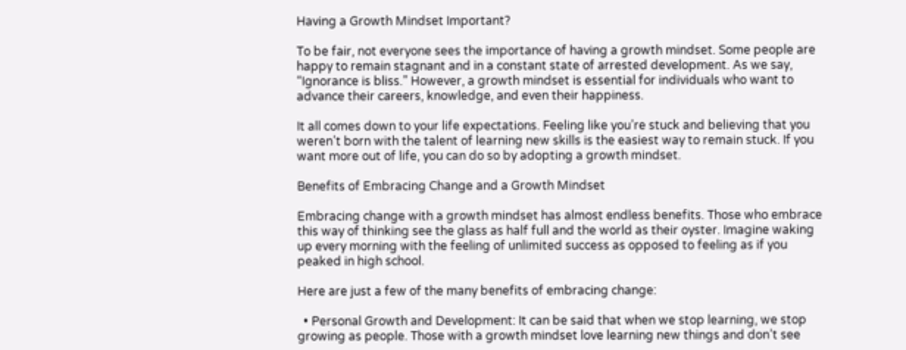Having a Growth Mindset Important?

To be fair, not everyone sees the importance of having a growth mindset. Some people are happy to remain stagnant and in a constant state of arrested development. As we say, “Ignorance is bliss.” However, a growth mindset is essential for individuals who want to advance their careers, knowledge, and even their happiness.

It all comes down to your life expectations. Feeling like you’re stuck and believing that you weren’t born with the talent of learning new skills is the easiest way to remain stuck. If you want more out of life, you can do so by adopting a growth mindset.

Benefits of Embracing Change and a Growth Mindset

Embracing change with a growth mindset has almost endless benefits. Those who embrace this way of thinking see the glass as half full and the world as their oyster. Imagine waking up every morning with the feeling of unlimited success as opposed to feeling as if you peaked in high school.

Here are just a few of the many benefits of embracing change:

  • Personal Growth and Development: It can be said that when we stop learning, we stop growing as people. Those with a growth mindset love learning new things and don’t see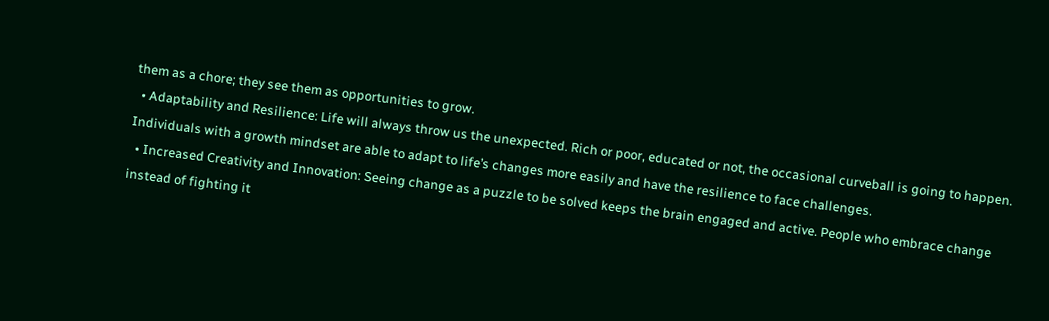them as a chore; they see them as opportunities to grow.
  • Adaptability and Resilience: Life will always throw us the unexpected. Rich or poor, educated or not, the occasional curveball is going to happen. Individuals with a growth mindset are able to adapt to life’s changes more easily and have the resilience to face challenges.
  • Increased Creativity and Innovation: Seeing change as a puzzle to be solved keeps the brain engaged and active. People who embrace change instead of fighting it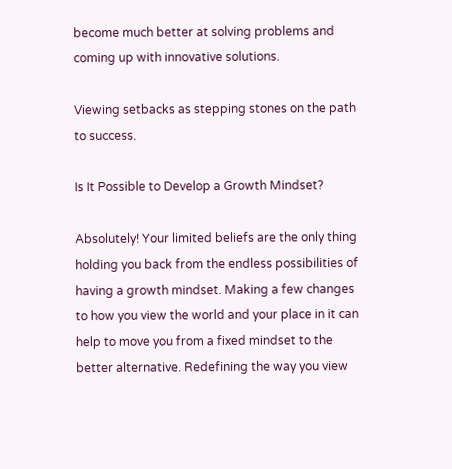become much better at solving problems and coming up with innovative solutions.

Viewing setbacks as stepping stones on the path to success.

Is It Possible to Develop a Growth Mindset?

Absolutely! Your limited beliefs are the only thing holding you back from the endless possibilities of having a growth mindset. Making a few changes to how you view the world and your place in it can help to move you from a fixed mindset to the better alternative. Redefining the way you view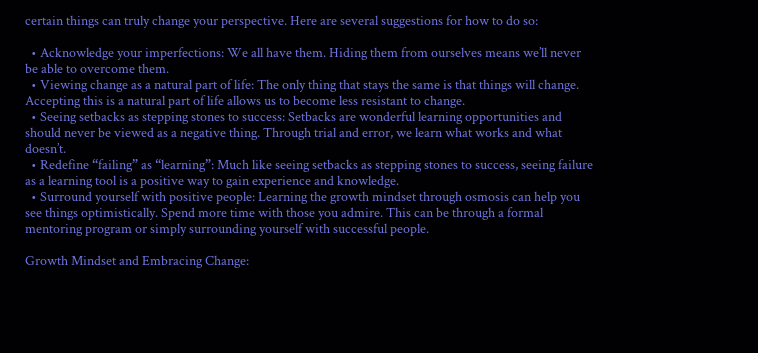certain things can truly change your perspective. Here are several suggestions for how to do so:

  • Acknowledge your imperfections: We all have them. Hiding them from ourselves means we’ll never be able to overcome them.
  • Viewing change as a natural part of life: The only thing that stays the same is that things will change. Accepting this is a natural part of life allows us to become less resistant to change.
  • Seeing setbacks as stepping stones to success: Setbacks are wonderful learning opportunities and should never be viewed as a negative thing. Through trial and error, we learn what works and what doesn’t.
  • Redefine “failing” as “learning”: Much like seeing setbacks as stepping stones to success, seeing failure as a learning tool is a positive way to gain experience and knowledge.
  • Surround yourself with positive people: Learning the growth mindset through osmosis can help you see things optimistically. Spend more time with those you admire. This can be through a formal mentoring program or simply surrounding yourself with successful people.

Growth Mindset and Embracing Change: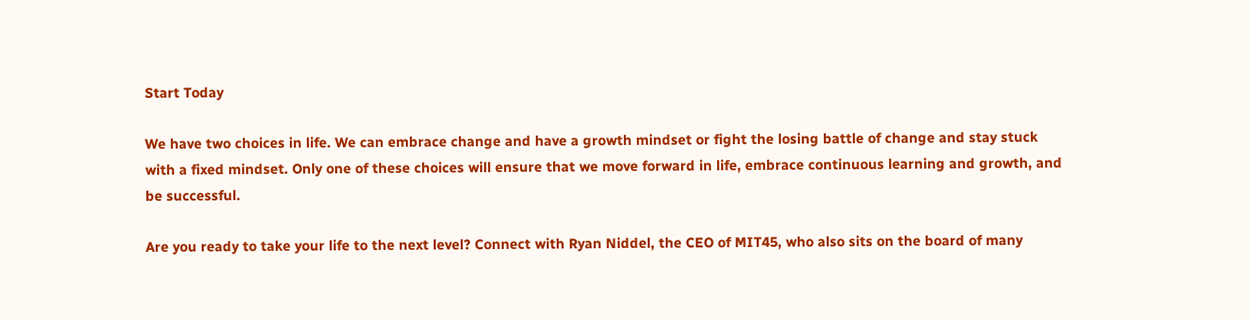Start Today

We have two choices in life. We can embrace change and have a growth mindset or fight the losing battle of change and stay stuck with a fixed mindset. Only one of these choices will ensure that we move forward in life, embrace continuous learning and growth, and be successful.

Are you ready to take your life to the next level? Connect with Ryan Niddel, the CEO of MIT45, who also sits on the board of many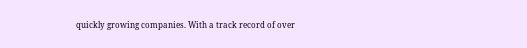quickly growing companies. With a track record of over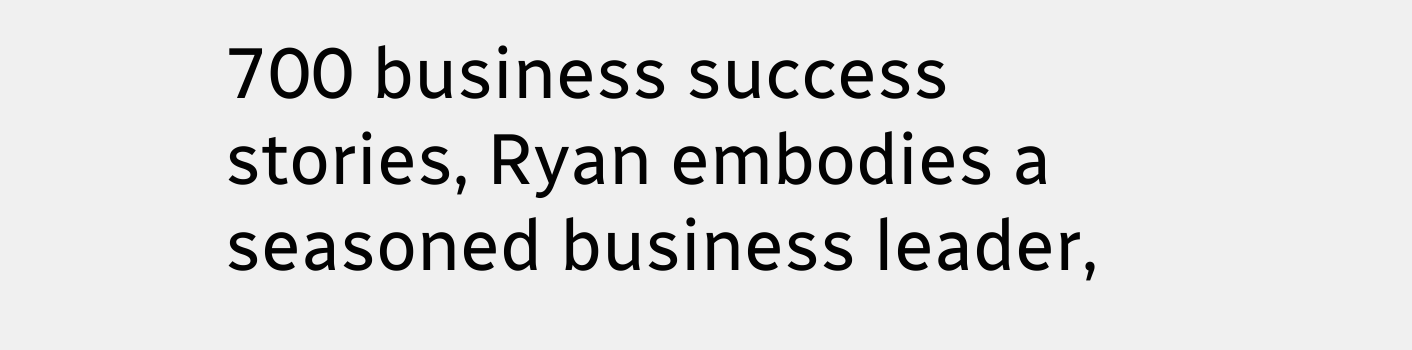700 business success stories, Ryan embodies a seasoned business leader,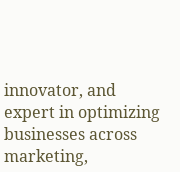innovator, and expert in optimizing businesses across marketing,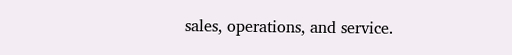sales, operations, and service.